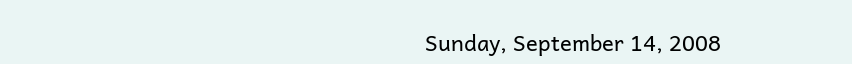Sunday, September 14, 2008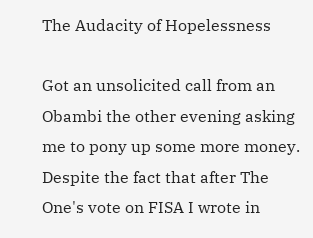The Audacity of Hopelessness

Got an unsolicited call from an Obambi the other evening asking me to pony up some more money. Despite the fact that after The One's vote on FISA I wrote in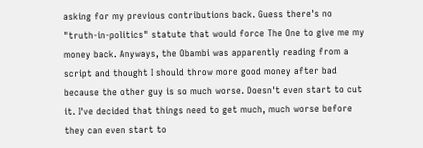asking for my previous contributions back. Guess there's no "truth-in-politics" statute that would force The One to give me my money back. Anyways, the Obambi was apparently reading from a script and thought I should throw more good money after bad because the other guy is so much worse. Doesn't even start to cut it. I've decided that things need to get much, much worse before they can even start to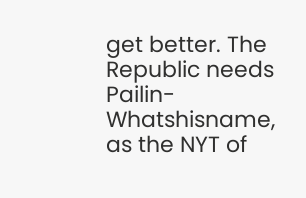get better. The Republic needs Pailin-Whatshisname, as the NYT of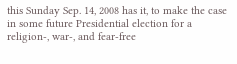this Sunday Sep. 14, 2008 has it, to make the case in some future Presidential election for a religion-, war-, and fear-free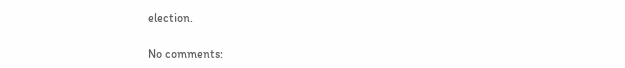election.

No comments: